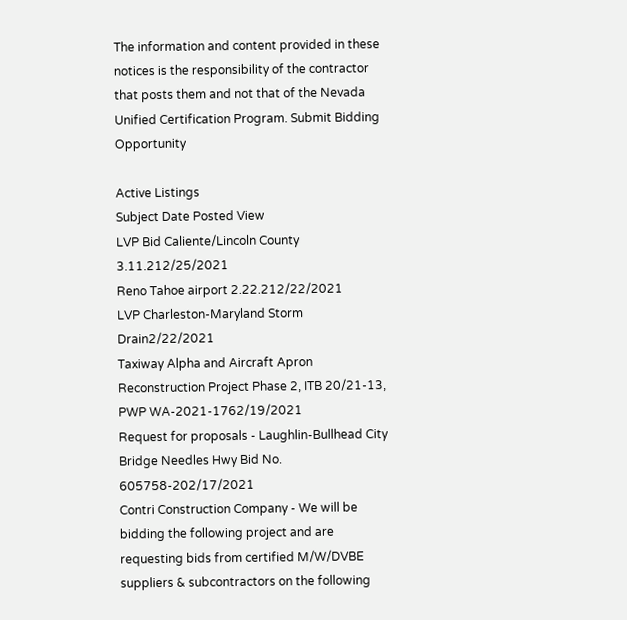The information and content provided in these notices is the responsibility of the contractor that posts them and not that of the Nevada Unified Certification Program. Submit Bidding Opportunity

Active Listings
Subject Date Posted View
LVP Bid Caliente/Lincoln County 3.11.212/25/2021
Reno Tahoe airport 2.22.212/22/2021
LVP Charleston-Maryland Storm Drain2/22/2021
Taxiway Alpha and Aircraft Apron Reconstruction Project Phase 2, ITB 20/21-13, PWP WA-2021-1762/19/2021
Request for proposals - Laughlin-Bullhead City Bridge Needles Hwy Bid No. 605758-202/17/2021
Contri Construction Company - We will be bidding the following project and are requesting bids from certified M/W/DVBE suppliers & subcontractors on the following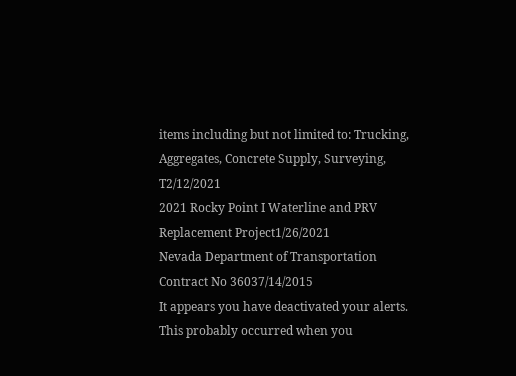items including but not limited to: Trucking, Aggregates, Concrete Supply, Surveying, T2/12/2021
2021 Rocky Point I Waterline and PRV Replacement Project1/26/2021
Nevada Department of Transportation Contract No 36037/14/2015
It appears you have deactivated your alerts. This probably occurred when you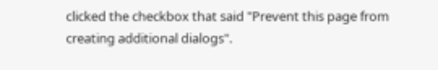clicked the checkbox that said "Prevent this page from creating additional dialogs".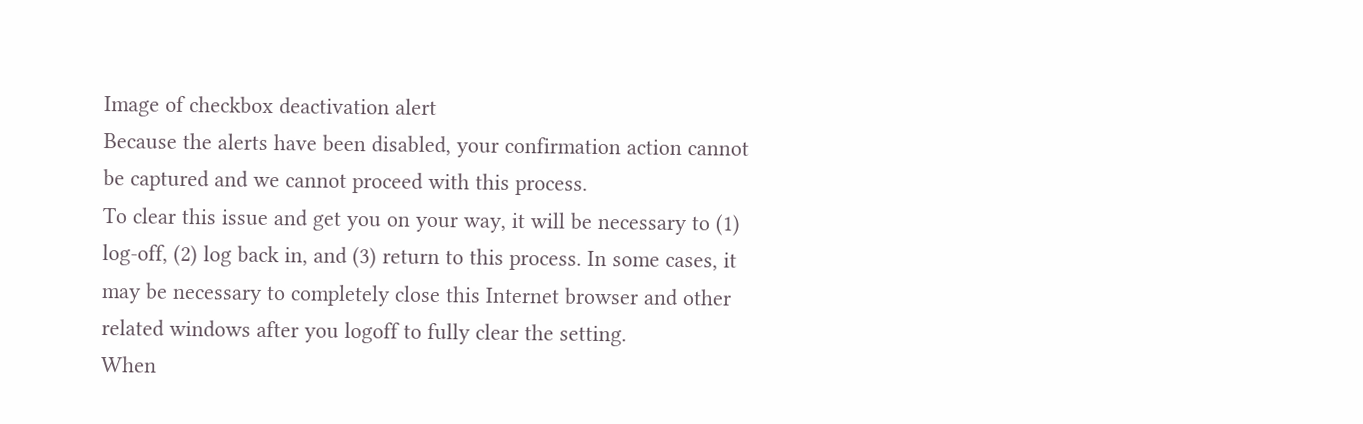Image of checkbox deactivation alert
Because the alerts have been disabled, your confirmation action cannot be captured and we cannot proceed with this process.
To clear this issue and get you on your way, it will be necessary to (1) log-off, (2) log back in, and (3) return to this process. In some cases, it may be necessary to completely close this Internet browser and other related windows after you logoff to fully clear the setting.
When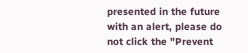presented in the future with an alert, please do not click the "Prevent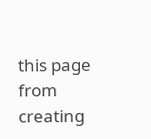this page from creating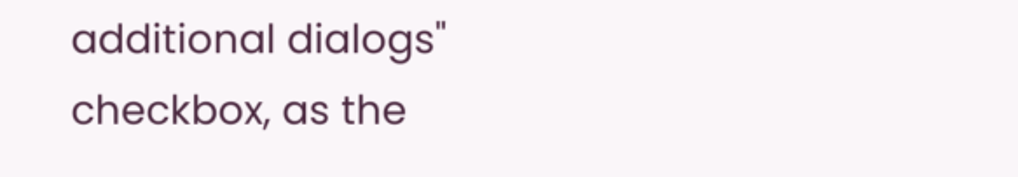additional dialogs" checkbox, as the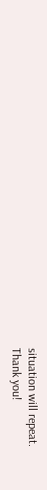situation will repeat.
Thank you!